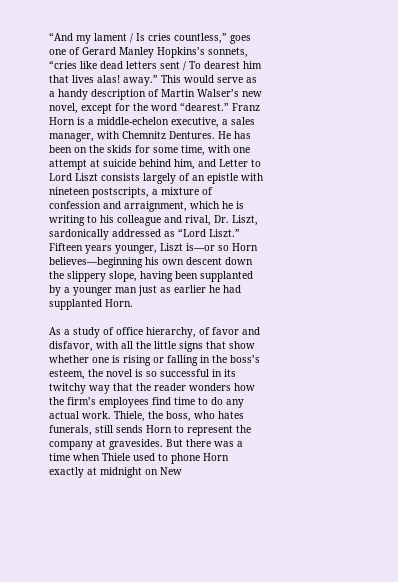“And my lament / Is cries countless,” goes one of Gerard Manley Hopkins’s sonnets, “cries like dead letters sent / To dearest him that lives alas! away.” This would serve as a handy description of Martin Walser’s new novel, except for the word “dearest.” Franz Horn is a middle-echelon executive, a sales manager, with Chemnitz Dentures. He has been on the skids for some time, with one attempt at suicide behind him, and Letter to Lord Liszt consists largely of an epistle with nineteen postscripts, a mixture of confession and arraignment, which he is writing to his colleague and rival, Dr. Liszt, sardonically addressed as “Lord Liszt.” Fifteen years younger, Liszt is—or so Horn believes—beginning his own descent down the slippery slope, having been supplanted by a younger man just as earlier he had supplanted Horn.

As a study of office hierarchy, of favor and disfavor, with all the little signs that show whether one is rising or falling in the boss’s esteem, the novel is so successful in its twitchy way that the reader wonders how the firm’s employees find time to do any actual work. Thiele, the boss, who hates funerals, still sends Horn to represent the company at gravesides. But there was a time when Thiele used to phone Horn exactly at midnight on New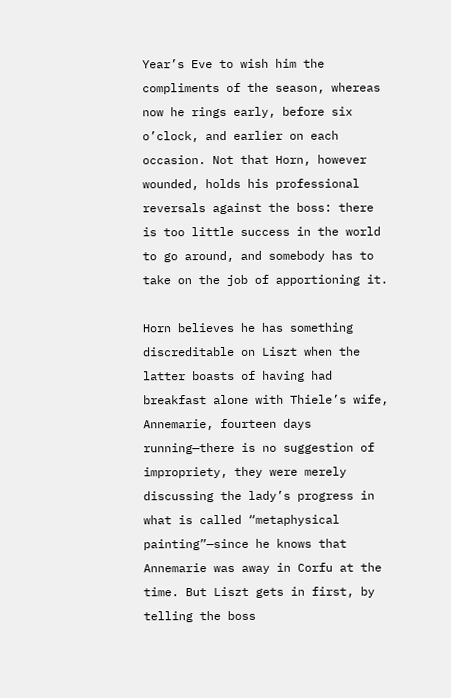Year’s Eve to wish him the compliments of the season, whereas now he rings early, before six o’clock, and earlier on each occasion. Not that Horn, however wounded, holds his professional reversals against the boss: there is too little success in the world to go around, and somebody has to take on the job of apportioning it.

Horn believes he has something discreditable on Liszt when the latter boasts of having had breakfast alone with Thiele’s wife, Annemarie, fourteen days running—there is no suggestion of impropriety, they were merely discussing the lady’s progress in what is called “metaphysical painting”—since he knows that Annemarie was away in Corfu at the time. But Liszt gets in first, by telling the boss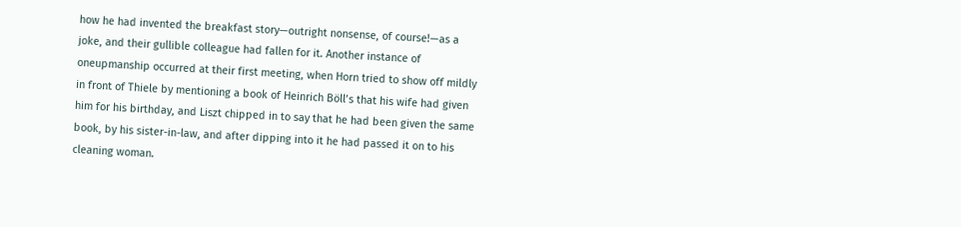how he had invented the breakfast story—outright nonsense, of course!—as a joke, and their gullible colleague had fallen for it. Another instance of oneupmanship occurred at their first meeting, when Horn tried to show off mildly in front of Thiele by mentioning a book of Heinrich Böll’s that his wife had given him for his birthday, and Liszt chipped in to say that he had been given the same book, by his sister-in-law, and after dipping into it he had passed it on to his cleaning woman.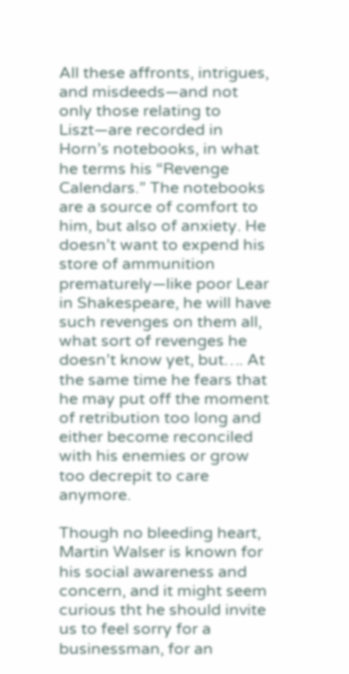All these affronts, intrigues, and misdeeds—and not only those relating to Liszt—are recorded in Horn’s notebooks, in what he terms his “Revenge Calendars.” The notebooks are a source of comfort to him, but also of anxiety. He doesn’t want to expend his store of ammunition prematurely—like poor Lear in Shakespeare, he will have such revenges on them all, what sort of revenges he doesn’t know yet, but…. At the same time he fears that he may put off the moment of retribution too long and either become reconciled with his enemies or grow too decrepit to care anymore.

Though no bleeding heart, Martin Walser is known for his social awareness and concern, and it might seem curious tht he should invite us to feel sorry for a businessman, for an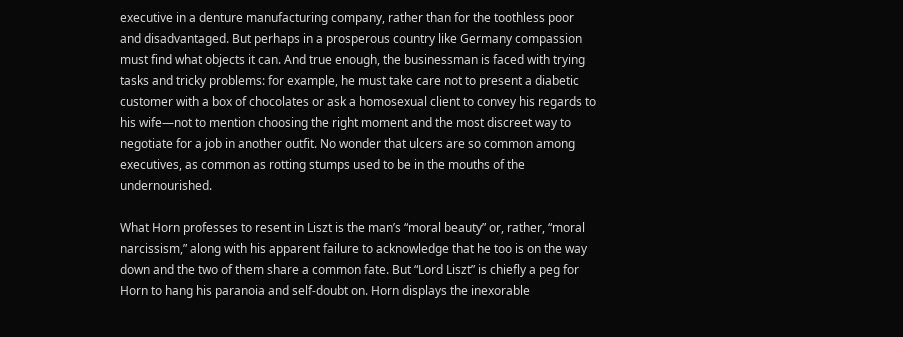executive in a denture manufacturing company, rather than for the toothless poor and disadvantaged. But perhaps in a prosperous country like Germany compassion must find what objects it can. And true enough, the businessman is faced with trying tasks and tricky problems: for example, he must take care not to present a diabetic customer with a box of chocolates or ask a homosexual client to convey his regards to his wife—not to mention choosing the right moment and the most discreet way to negotiate for a job in another outfit. No wonder that ulcers are so common among executives, as common as rotting stumps used to be in the mouths of the undernourished.

What Horn professes to resent in Liszt is the man’s “moral beauty” or, rather, “moral narcissism,” along with his apparent failure to acknowledge that he too is on the way down and the two of them share a common fate. But “Lord Liszt” is chiefly a peg for Horn to hang his paranoia and self-doubt on. Horn displays the inexorable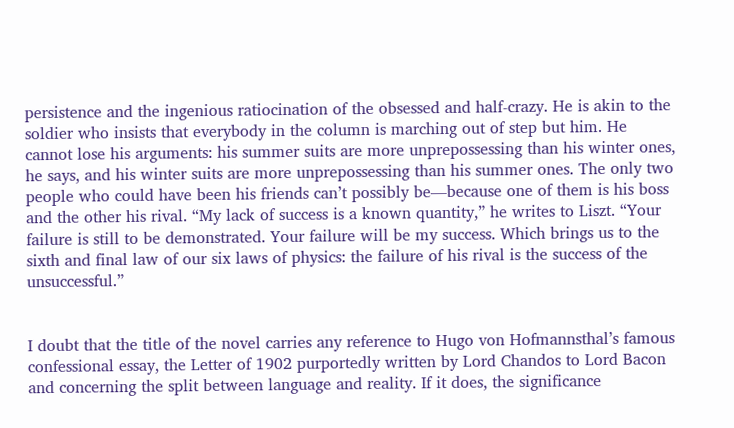persistence and the ingenious ratiocination of the obsessed and half-crazy. He is akin to the soldier who insists that everybody in the column is marching out of step but him. He cannot lose his arguments: his summer suits are more unprepossessing than his winter ones, he says, and his winter suits are more unprepossessing than his summer ones. The only two people who could have been his friends can’t possibly be—because one of them is his boss and the other his rival. “My lack of success is a known quantity,” he writes to Liszt. “Your failure is still to be demonstrated. Your failure will be my success. Which brings us to the sixth and final law of our six laws of physics: the failure of his rival is the success of the unsuccessful.”


I doubt that the title of the novel carries any reference to Hugo von Hofmannsthal’s famous confessional essay, the Letter of 1902 purportedly written by Lord Chandos to Lord Bacon and concerning the split between language and reality. If it does, the significance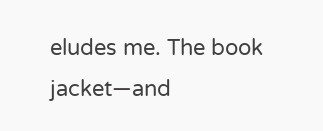eludes me. The book jacket—and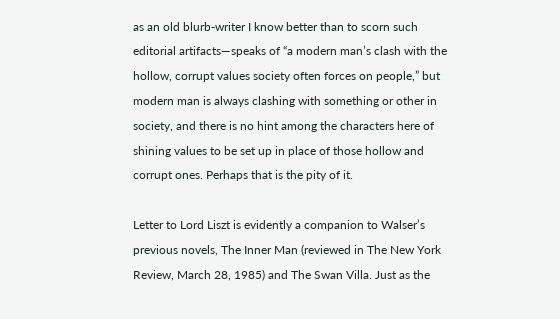as an old blurb-writer I know better than to scorn such editorial artifacts—speaks of “a modern man’s clash with the hollow, corrupt values society often forces on people,” but modern man is always clashing with something or other in society, and there is no hint among the characters here of shining values to be set up in place of those hollow and corrupt ones. Perhaps that is the pity of it.

Letter to Lord Liszt is evidently a companion to Walser’s previous novels, The Inner Man (reviewed in The New York Review, March 28, 1985) and The Swan Villa. Just as the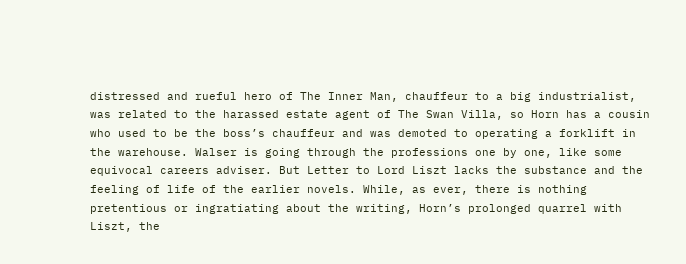distressed and rueful hero of The Inner Man, chauffeur to a big industrialist, was related to the harassed estate agent of The Swan Villa, so Horn has a cousin who used to be the boss’s chauffeur and was demoted to operating a forklift in the warehouse. Walser is going through the professions one by one, like some equivocal careers adviser. But Letter to Lord Liszt lacks the substance and the feeling of life of the earlier novels. While, as ever, there is nothing pretentious or ingratiating about the writing, Horn’s prolonged quarrel with Liszt, the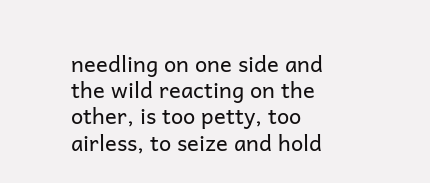needling on one side and the wild reacting on the other, is too petty, too airless, to seize and hold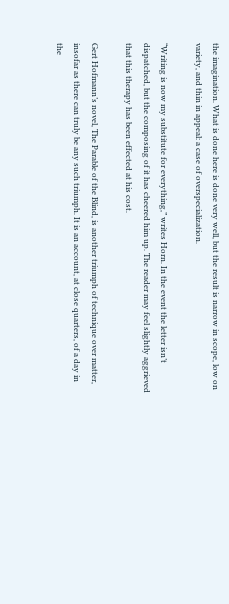the imagination. What is done here is done very well, but the result is narrow in scope, low on variety, and thin in appeal: a case of overspecialization.

“Writing is now my substitute for everything,” writes Horn. In the event the letter isn’t dispatched, but the composing of it has cheered him up. The reader may feel slightly aggrieved that this therapy has been effected at his cost.

Gert Hofmann’s novel, The Parable of the Blind, is another triumph of technique over matter, insofar as there can truly be any such triumph. It is an account, at close quarters, of a day in the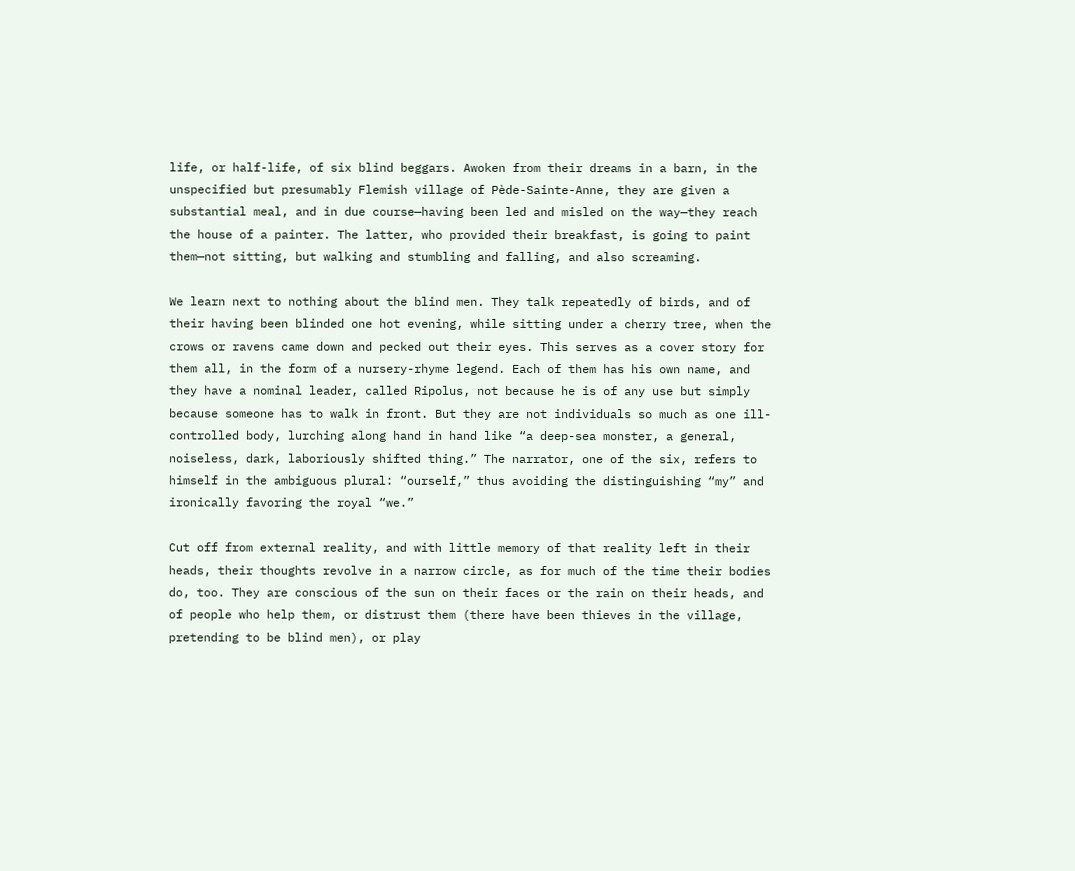life, or half-life, of six blind beggars. Awoken from their dreams in a barn, in the unspecified but presumably Flemish village of Pède-Sainte-Anne, they are given a substantial meal, and in due course—having been led and misled on the way—they reach the house of a painter. The latter, who provided their breakfast, is going to paint them—not sitting, but walking and stumbling and falling, and also screaming.

We learn next to nothing about the blind men. They talk repeatedly of birds, and of their having been blinded one hot evening, while sitting under a cherry tree, when the crows or ravens came down and pecked out their eyes. This serves as a cover story for them all, in the form of a nursery-rhyme legend. Each of them has his own name, and they have a nominal leader, called Ripolus, not because he is of any use but simply because someone has to walk in front. But they are not individuals so much as one ill-controlled body, lurching along hand in hand like “a deep-sea monster, a general, noiseless, dark, laboriously shifted thing.” The narrator, one of the six, refers to himself in the ambiguous plural: “ourself,” thus avoiding the distinguishing “my” and ironically favoring the royal “we.”

Cut off from external reality, and with little memory of that reality left in their heads, their thoughts revolve in a narrow circle, as for much of the time their bodies do, too. They are conscious of the sun on their faces or the rain on their heads, and of people who help them, or distrust them (there have been thieves in the village, pretending to be blind men), or play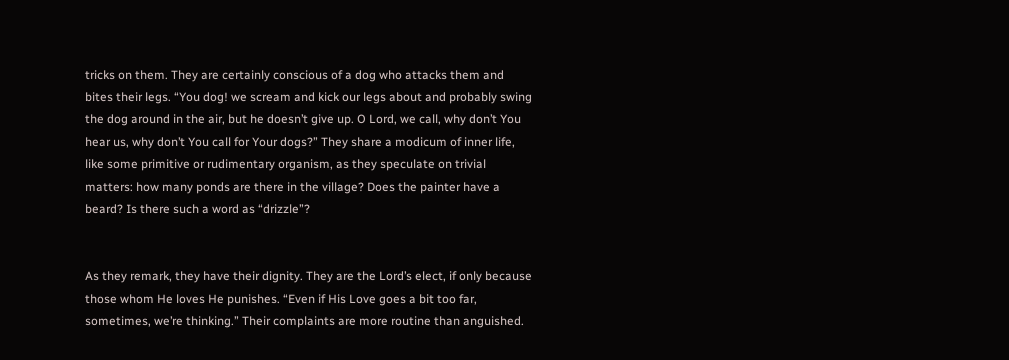tricks on them. They are certainly conscious of a dog who attacks them and bites their legs. “You dog! we scream and kick our legs about and probably swing the dog around in the air, but he doesn’t give up. O Lord, we call, why don’t You hear us, why don’t You call for Your dogs?” They share a modicum of inner life, like some primitive or rudimentary organism, as they speculate on trivial matters: how many ponds are there in the village? Does the painter have a beard? Is there such a word as “drizzle”?


As they remark, they have their dignity. They are the Lord’s elect, if only because those whom He loves He punishes. “Even if His Love goes a bit too far, sometimes, we’re thinking.” Their complaints are more routine than anguished.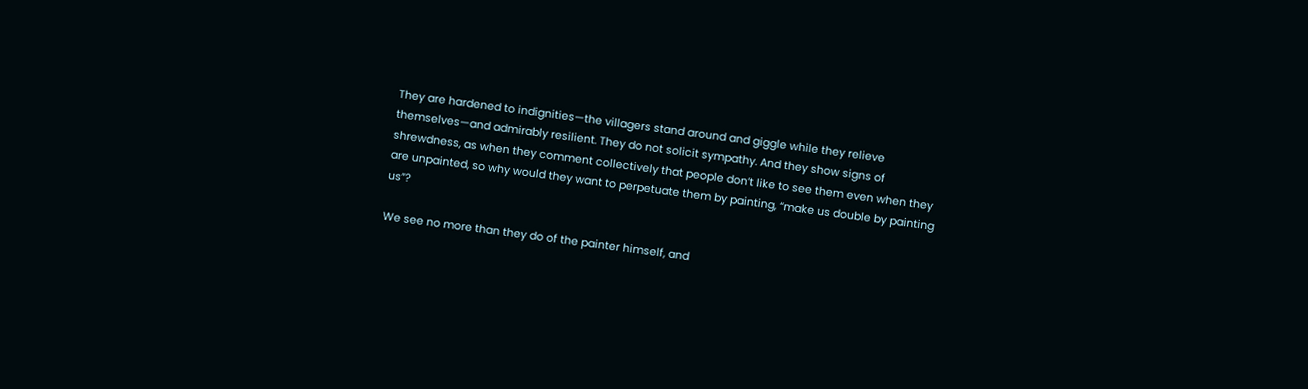They are hardened to indignities—the villagers stand around and giggle while they relieve themselves—and admirably resilient. They do not solicit sympathy. And they show signs of shrewdness, as when they comment collectively that people don’t like to see them even when they are unpainted, so why would they want to perpetuate them by painting, “make us double by painting us”?

We see no more than they do of the painter himself, and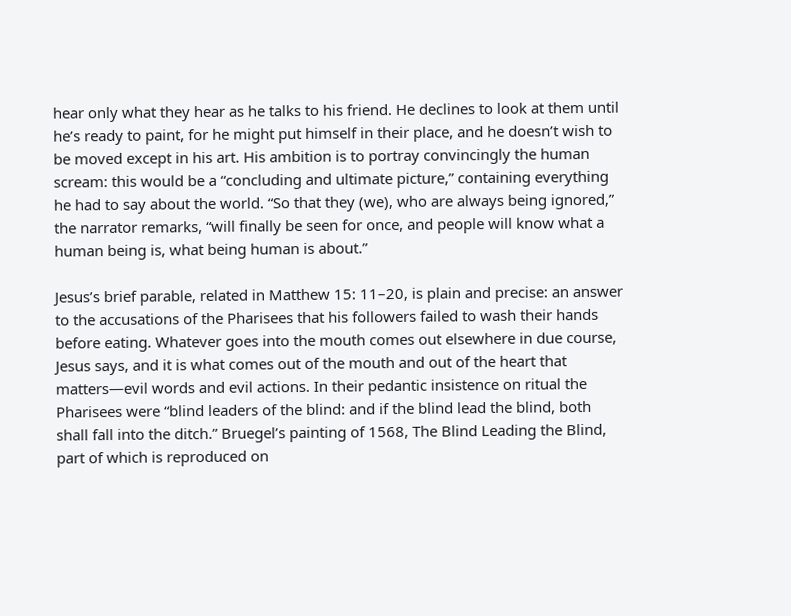hear only what they hear as he talks to his friend. He declines to look at them until he’s ready to paint, for he might put himself in their place, and he doesn’t wish to be moved except in his art. His ambition is to portray convincingly the human scream: this would be a “concluding and ultimate picture,” containing everything he had to say about the world. “So that they (we), who are always being ignored,” the narrator remarks, “will finally be seen for once, and people will know what a human being is, what being human is about.”

Jesus’s brief parable, related in Matthew 15: 11–20, is plain and precise: an answer to the accusations of the Pharisees that his followers failed to wash their hands before eating. Whatever goes into the mouth comes out elsewhere in due course, Jesus says, and it is what comes out of the mouth and out of the heart that matters—evil words and evil actions. In their pedantic insistence on ritual the Pharisees were “blind leaders of the blind: and if the blind lead the blind, both shall fall into the ditch.” Bruegel’s painting of 1568, The Blind Leading the Blind, part of which is reproduced on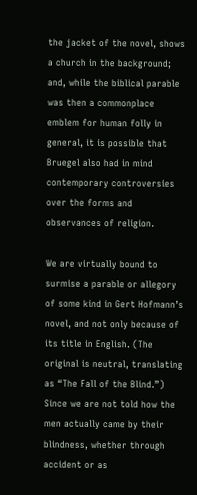the jacket of the novel, shows a church in the background; and, while the biblical parable was then a commonplace emblem for human folly in general, it is possible that Bruegel also had in mind contemporary controversies over the forms and observances of religion.

We are virtually bound to surmise a parable or allegory of some kind in Gert Hofmann’s novel, and not only because of its title in English. (The original is neutral, translating as “The Fall of the Blind.”) Since we are not told how the men actually came by their blindness, whether through accident or as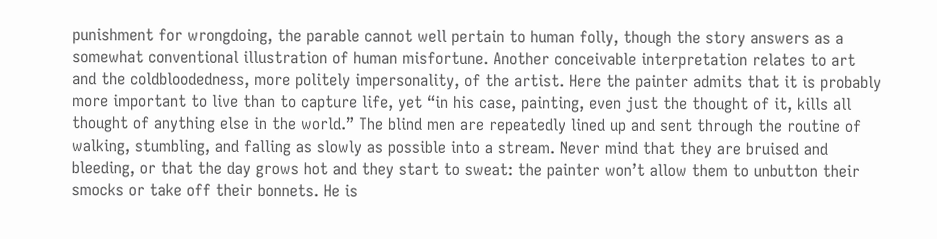punishment for wrongdoing, the parable cannot well pertain to human folly, though the story answers as a somewhat conventional illustration of human misfortune. Another conceivable interpretation relates to art and the coldbloodedness, more politely impersonality, of the artist. Here the painter admits that it is probably more important to live than to capture life, yet “in his case, painting, even just the thought of it, kills all thought of anything else in the world.” The blind men are repeatedly lined up and sent through the routine of walking, stumbling, and falling as slowly as possible into a stream. Never mind that they are bruised and bleeding, or that the day grows hot and they start to sweat: the painter won’t allow them to unbutton their smocks or take off their bonnets. He is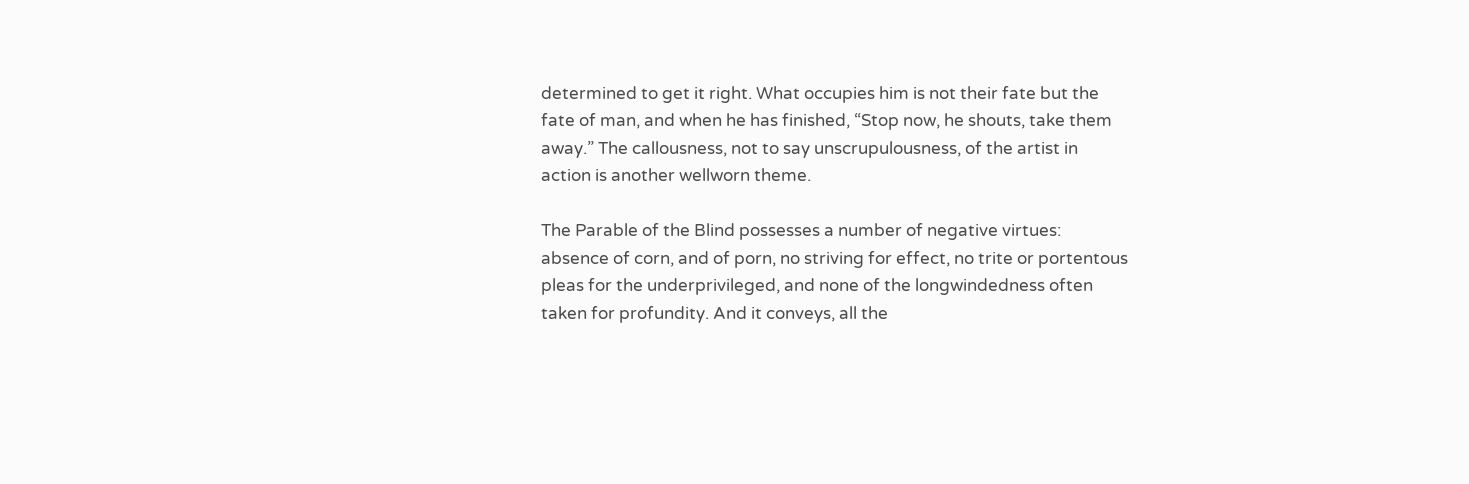determined to get it right. What occupies him is not their fate but the fate of man, and when he has finished, “Stop now, he shouts, take them away.” The callousness, not to say unscrupulousness, of the artist in action is another wellworn theme.

The Parable of the Blind possesses a number of negative virtues: absence of corn, and of porn, no striving for effect, no trite or portentous pleas for the underprivileged, and none of the longwindedness often taken for profundity. And it conveys, all the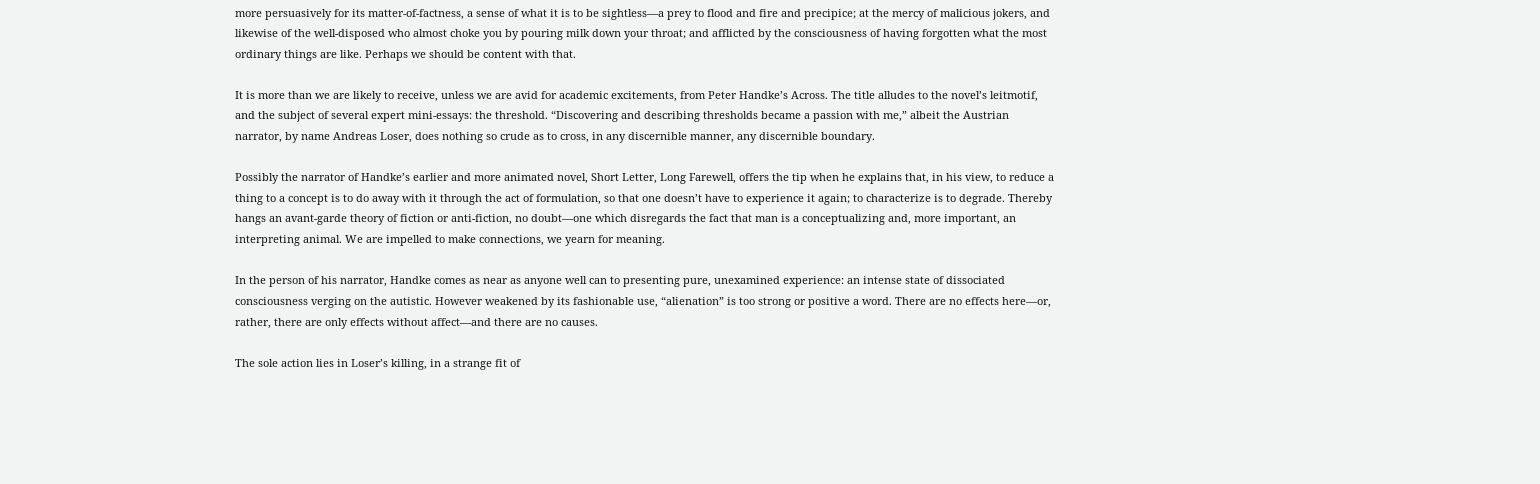more persuasively for its matter-of-factness, a sense of what it is to be sightless—a prey to flood and fire and precipice; at the mercy of malicious jokers, and likewise of the well-disposed who almost choke you by pouring milk down your throat; and afflicted by the consciousness of having forgotten what the most ordinary things are like. Perhaps we should be content with that.

It is more than we are likely to receive, unless we are avid for academic excitements, from Peter Handke’s Across. The title alludes to the novel’s leitmotif, and the subject of several expert mini-essays: the threshold. “Discovering and describing thresholds became a passion with me,” albeit the Austrian narrator, by name Andreas Loser, does nothing so crude as to cross, in any discernible manner, any discernible boundary.

Possibly the narrator of Handke’s earlier and more animated novel, Short Letter, Long Farewell, offers the tip when he explains that, in his view, to reduce a thing to a concept is to do away with it through the act of formulation, so that one doesn’t have to experience it again; to characterize is to degrade. Thereby hangs an avant-garde theory of fiction or anti-fiction, no doubt—one which disregards the fact that man is a conceptualizing and, more important, an interpreting animal. We are impelled to make connections, we yearn for meaning.

In the person of his narrator, Handke comes as near as anyone well can to presenting pure, unexamined experience: an intense state of dissociated consciousness verging on the autistic. However weakened by its fashionable use, “alienation” is too strong or positive a word. There are no effects here—or, rather, there are only effects without affect—and there are no causes.

The sole action lies in Loser’s killing, in a strange fit of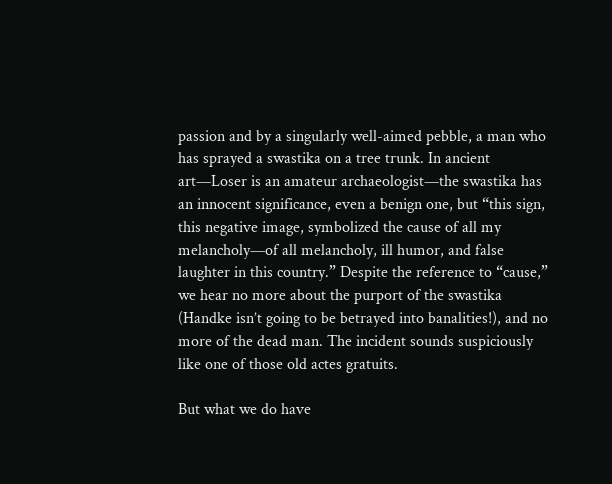passion and by a singularly well-aimed pebble, a man who has sprayed a swastika on a tree trunk. In ancient art—Loser is an amateur archaeologist—the swastika has an innocent significance, even a benign one, but “this sign, this negative image, symbolized the cause of all my melancholy—of all melancholy, ill humor, and false laughter in this country.” Despite the reference to “cause,” we hear no more about the purport of the swastika (Handke isn’t going to be betrayed into banalities!), and no more of the dead man. The incident sounds suspiciously like one of those old actes gratuits.

But what we do have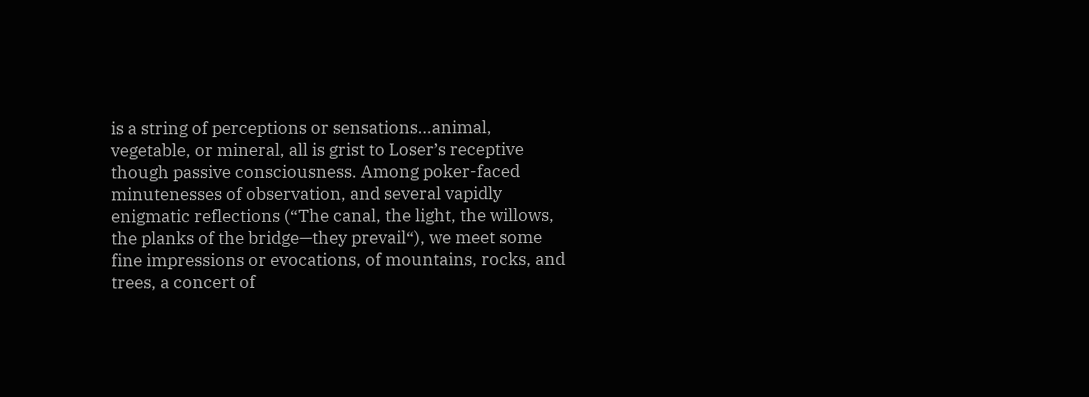is a string of perceptions or sensations…animal, vegetable, or mineral, all is grist to Loser’s receptive though passive consciousness. Among poker-faced minutenesses of observation, and several vapidly enigmatic reflections (“The canal, the light, the willows, the planks of the bridge—they prevail“), we meet some fine impressions or evocations, of mountains, rocks, and trees, a concert of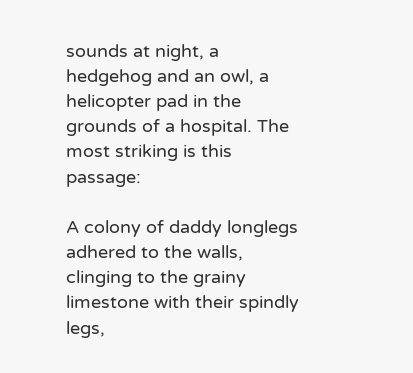sounds at night, a hedgehog and an owl, a helicopter pad in the grounds of a hospital. The most striking is this passage:

A colony of daddy longlegs adhered to the walls, clinging to the grainy limestone with their spindly legs,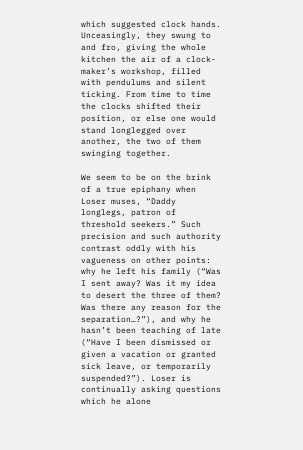which suggested clock hands. Unceasingly, they swung to and fro, giving the whole kitchen the air of a clock-maker’s workshop, filled with pendulums and silent ticking. From time to time the clocks shifted their position, or else one would stand longlegged over another, the two of them swinging together.

We seem to be on the brink of a true epiphany when Loser muses, “Daddy longlegs, patron of threshold seekers.” Such precision and such authority contrast oddly with his vagueness on other points: why he left his family (“Was I sent away? Was it my idea to desert the three of them? Was there any reason for the separation…?”), and why he hasn’t been teaching of late (“Have I been dismissed or given a vacation or granted sick leave, or temporarily suspended?”). Loser is continually asking questions which he alone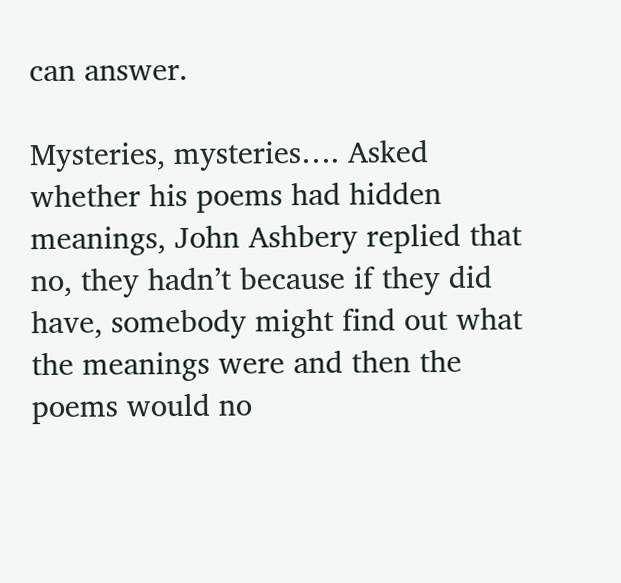can answer.

Mysteries, mysteries…. Asked whether his poems had hidden meanings, John Ashbery replied that no, they hadn’t because if they did have, somebody might find out what the meanings were and then the poems would no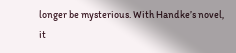longer be mysterious. With Handke’s novel, it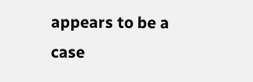appears to be a case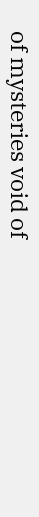of mysteries void of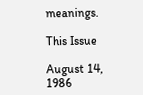meanings.

This Issue

August 14, 1986